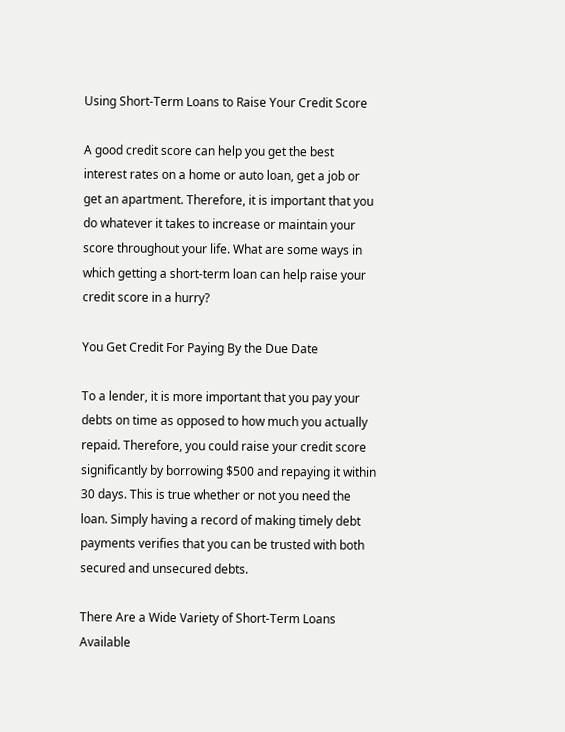Using Short-Term Loans to Raise Your Credit Score

A good credit score can help you get the best interest rates on a home or auto loan, get a job or get an apartment. Therefore, it is important that you do whatever it takes to increase or maintain your score throughout your life. What are some ways in which getting a short-term loan can help raise your credit score in a hurry?

You Get Credit For Paying By the Due Date

To a lender, it is more important that you pay your debts on time as opposed to how much you actually repaid. Therefore, you could raise your credit score significantly by borrowing $500 and repaying it within 30 days. This is true whether or not you need the loan. Simply having a record of making timely debt payments verifies that you can be trusted with both secured and unsecured debts.

There Are a Wide Variety of Short-Term Loans Available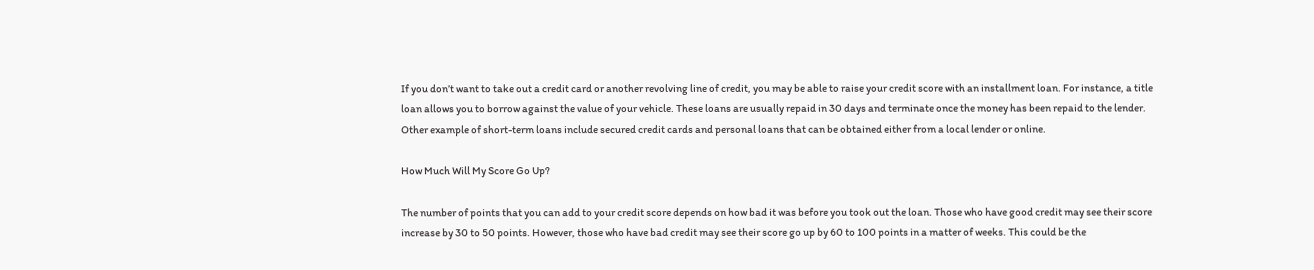If you don’t want to take out a credit card or another revolving line of credit, you may be able to raise your credit score with an installment loan. For instance, a title loan allows you to borrow against the value of your vehicle. These loans are usually repaid in 30 days and terminate once the money has been repaid to the lender. Other example of short-term loans include secured credit cards and personal loans that can be obtained either from a local lender or online.

How Much Will My Score Go Up?

The number of points that you can add to your credit score depends on how bad it was before you took out the loan. Those who have good credit may see their score increase by 30 to 50 points. However, those who have bad credit may see their score go up by 60 to 100 points in a matter of weeks. This could be the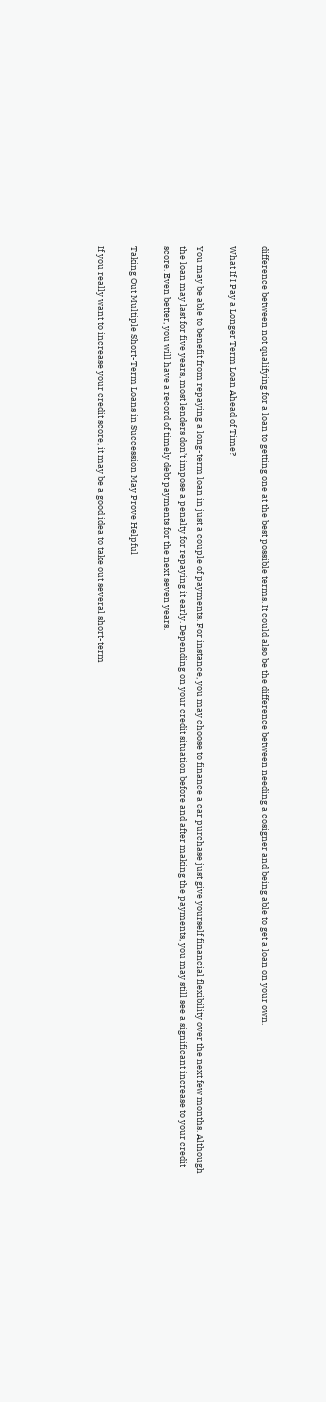difference between not qualifying for a loan to getting one at the best possible terms. It could also be the difference between needing a cosigner and being able to get a loan on your own.

What If I Pay a Longer Term Loan Ahead of Time?

You may be able to benefit from repaying a long-term loan in just a couple of payments. For instance, you may choose to finance a car purchase just give yourself financial flexibility over the next few months. Although the loan may last for five years, most lenders don’t impose a penalty for repaying it early. Depending on your credit situation before and after making the payments, you may still see a significant increase to your credit score. Even better, you will have a record of timely debt payments for the next seven years.

Taking Out Multiple Short-Term Loans in Succession May Prove Helpful

If you really want to increase your credit score, it may be a good idea to take out several short-term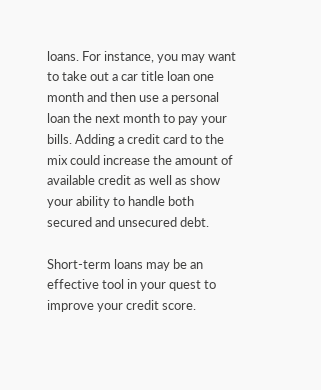loans. For instance, you may want to take out a car title loan one month and then use a personal loan the next month to pay your bills. Adding a credit card to the mix could increase the amount of available credit as well as show your ability to handle both secured and unsecured debt.

Short-term loans may be an effective tool in your quest to improve your credit score.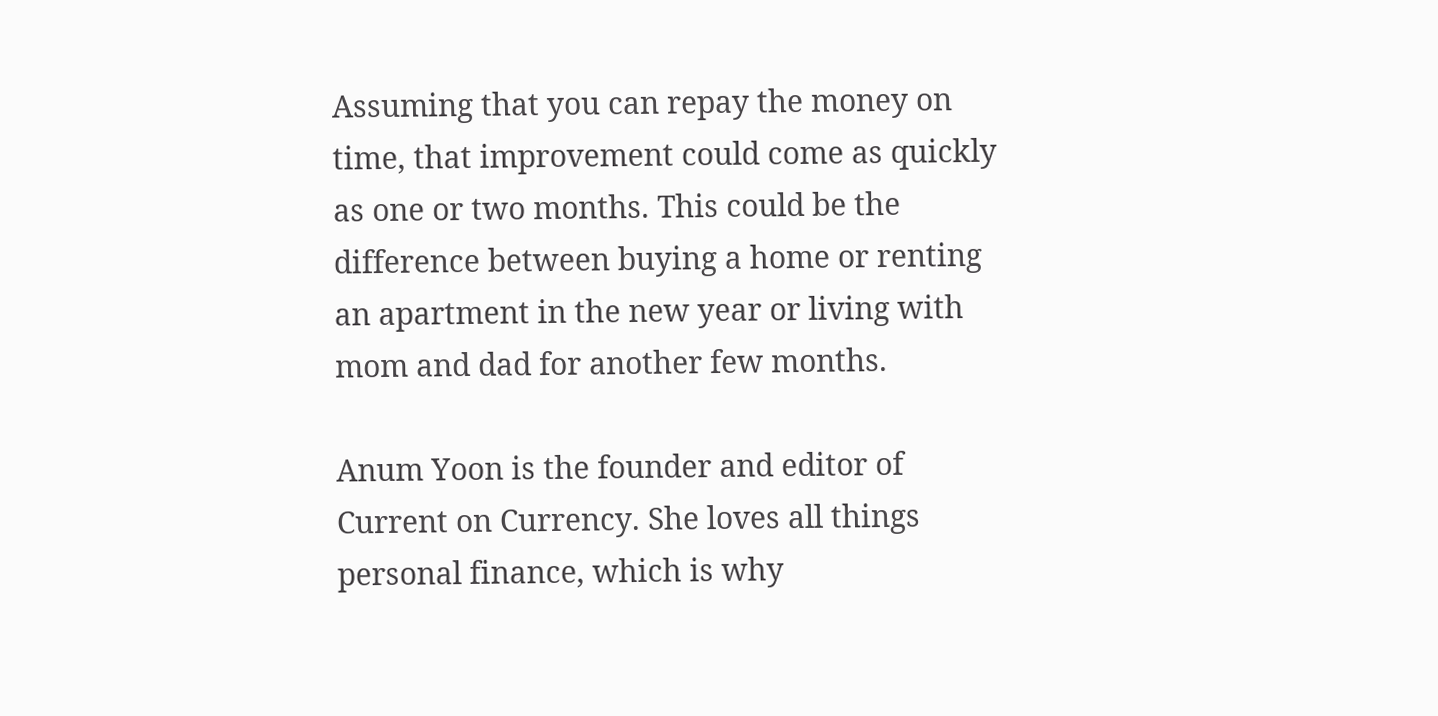Assuming that you can repay the money on time, that improvement could come as quickly as one or two months. This could be the difference between buying a home or renting an apartment in the new year or living with mom and dad for another few months.

Anum Yoon is the founder and editor of Current on Currency. She loves all things personal finance, which is why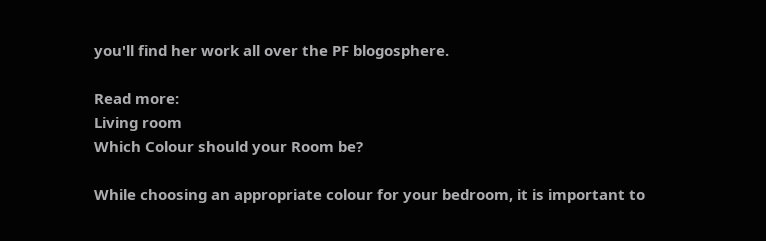you'll find her work all over the PF blogosphere.

Read more:
Living room
Which Colour should your Room be?

While choosing an appropriate colour for your bedroom, it is important to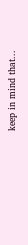keep in mind that...